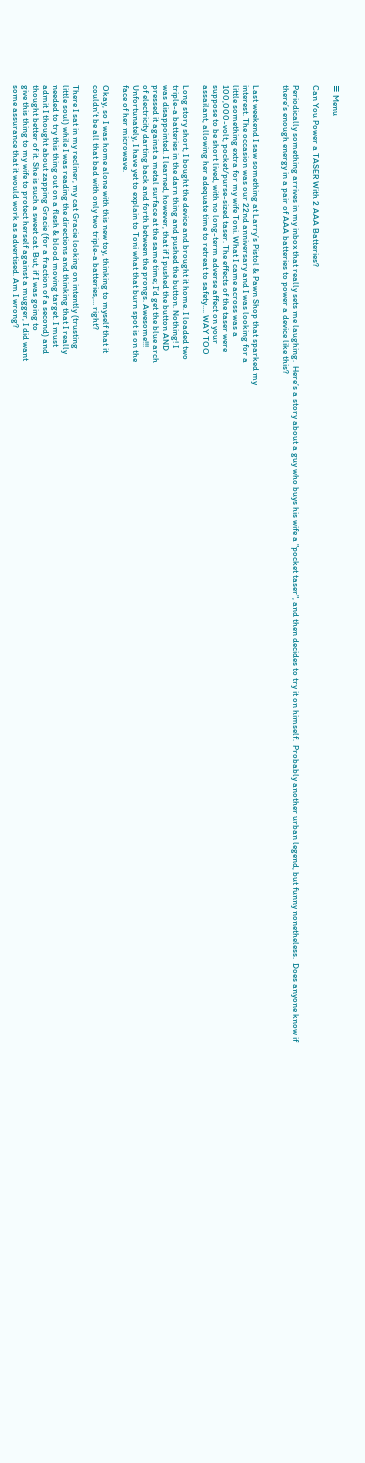≡ Menu

Can You Power a TASER With 2 AAA Batteries?

Periodically something arrives in my inbox that really sets me laughing.  Here’s a story about a guy who buys his wife a "pocket taser", and then decides to try it on himself.  Probably another urban legend, but funny nonetheless.  Does anyone know if there’s enough energy in a pair of AAA batteries to power a device like this?


Last weekend I saw something at Larry’s Pistol & Pawn Shop that sparked my
interest. The occasion was our 22nd anniversary and I was looking for a
little something extra for my wife Toni. What I came across was a
100,000-volt, pocket/purse-sized taser. The effects of the taser were
suppose to be short lived, with no long-term adverse affect on your
assailant, allowing her adequate time to retreat to safety…. WAY TOO

Long story short, I bought the device and brought it home. I loaded two
triple-a batteries in the darn thing and pushed the button. Nothing! I
was disappointed. I learned, however, that if I pushed the button AND
pressed it against a metal surface at the same time; I’d get the blue arch
of electricity darting back and forth between the prongs. Awesome!!!
Unfortunately, I have yet to explain to Toni what that burn spot is on the
face of her microwave.

Okay, so I was home alone with this new toy, thinking to myself that it
couldn’t be all that bad with only two triple-a batteries,… right?

There I sat in my recliner, my cat Gracie looking on intently (trusting
little soul) while I was reading the directions and thinking that I really
needed to try this thing out on a flesh & blood moving target. I must
admit I thought about zapping Gracie (for a fraction of a second) and
thought better of it. She is such a sweet cat. But, if I was going to
give this thing to my wife to protect herself against a mugger, I did want
some assurance that it would work as advertised. Am I wrong?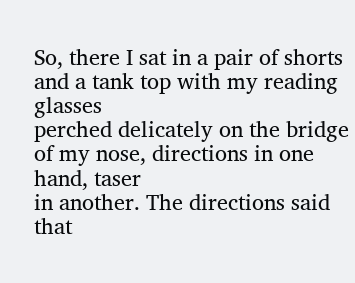So, there I sat in a pair of shorts and a tank top with my reading glasses
perched delicately on the bridge of my nose, directions in one hand, taser
in another. The directions said that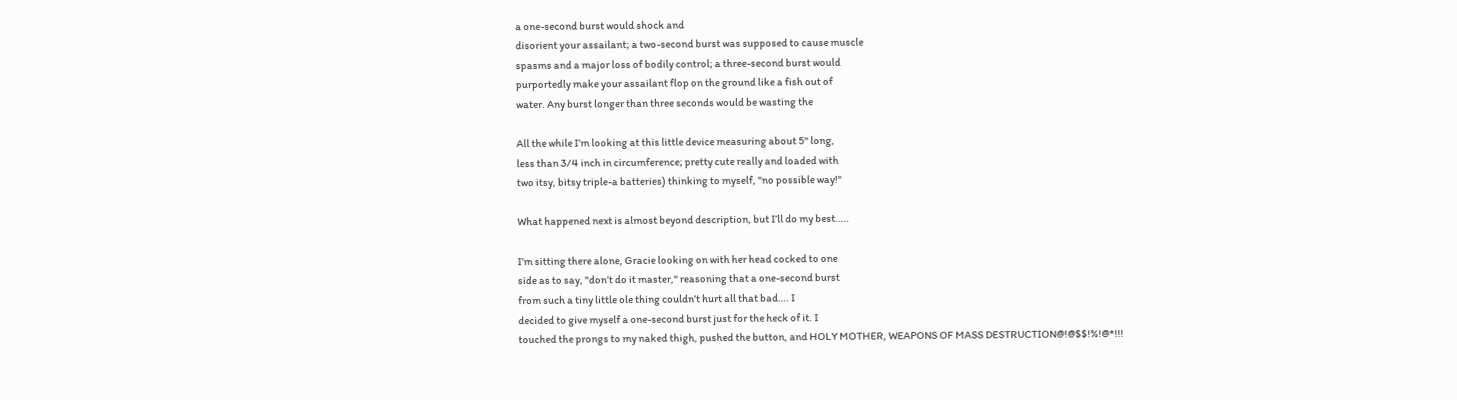a one-second burst would shock and
disorient your assailant; a two-second burst was supposed to cause muscle
spasms and a major loss of bodily control; a three-second burst would
purportedly make your assailant flop on the ground like a fish out of
water. Any burst longer than three seconds would be wasting the

All the while I’m looking at this little device measuring about 5" long,
less than 3/4 inch in circumference; pretty cute really and loaded with
two itsy, bitsy triple-a batteries) thinking to myself, "no possible way!"

What happened next is almost beyond description, but I’ll do my best…..

I’m sitting there alone, Gracie looking on with her head cocked to one
side as to say, "don’t do it master," reasoning that a one-second burst
from such a tiny little ole thing couldn’t hurt all that bad…. I
decided to give myself a one-second burst just for the heck of it. I
touched the prongs to my naked thigh, pushed the button, and HOLY MOTHER, WEAPONS OF MASS DESTRUCTION@!@$$!%!@*!!!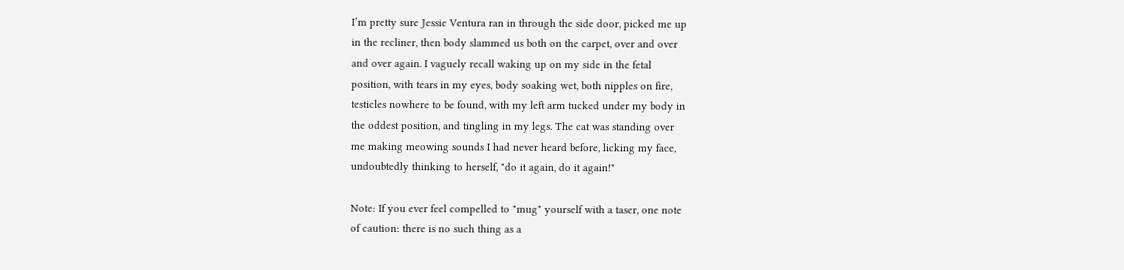I’m pretty sure Jessie Ventura ran in through the side door, picked me up
in the recliner, then body slammed us both on the carpet, over and over
and over again. I vaguely recall waking up on my side in the fetal
position, with tears in my eyes, body soaking wet, both nipples on fire,
testicles nowhere to be found, with my left arm tucked under my body in
the oddest position, and tingling in my legs. The cat was standing over
me making meowing sounds I had never heard before, licking my face,
undoubtedly thinking to herself, "do it again, do it again!"

Note: If you ever feel compelled to "mug" yourself with a taser, one note
of caution: there is no such thing as a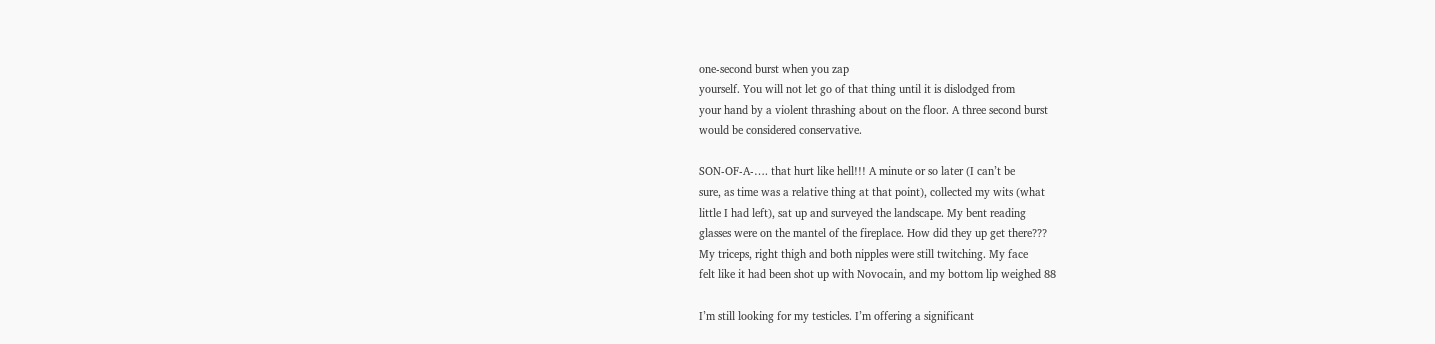one-second burst when you zap
yourself. You will not let go of that thing until it is dislodged from
your hand by a violent thrashing about on the floor. A three second burst
would be considered conservative.

SON-OF-A-…. that hurt like hell!!! A minute or so later (I can’t be
sure, as time was a relative thing at that point), collected my wits (what
little I had left), sat up and surveyed the landscape. My bent reading
glasses were on the mantel of the fireplace. How did they up get there???
My triceps, right thigh and both nipples were still twitching. My face
felt like it had been shot up with Novocain, and my bottom lip weighed 88

I’m still looking for my testicles. I’m offering a significant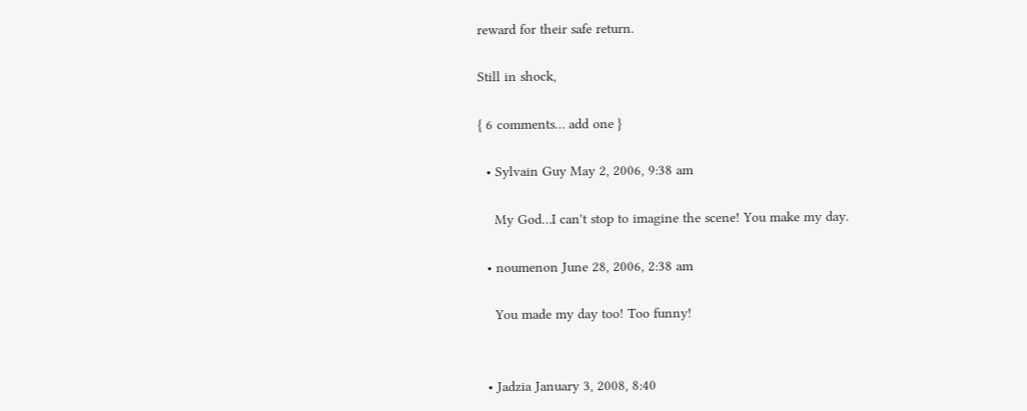reward for their safe return.

Still in shock,

{ 6 comments… add one }

  • Sylvain Guy May 2, 2006, 9:38 am

    My God…I can't stop to imagine the scene! You make my day.

  • noumenon June 28, 2006, 2:38 am

    You made my day too! Too funny!


  • Jadzia January 3, 2008, 8:40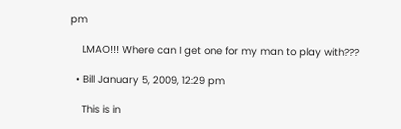pm

    LMAO!!! Where can I get one for my man to play with???

  • Bill January 5, 2009, 12:29 pm

    This is in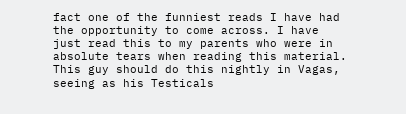fact one of the funniest reads I have had the opportunity to come across. I have just read this to my parents who were in absolute tears when reading this material. This guy should do this nightly in Vagas, seeing as his Testicals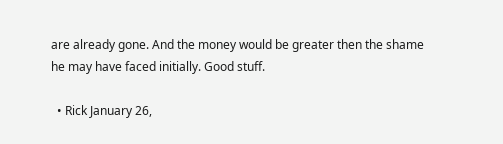are already gone. And the money would be greater then the shame he may have faced initially. Good stuff.

  • Rick January 26,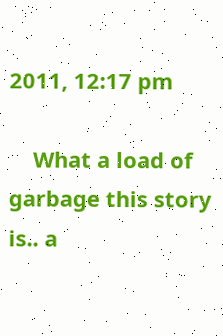2011, 12:17 pm

    What a load of garbage this story is.. a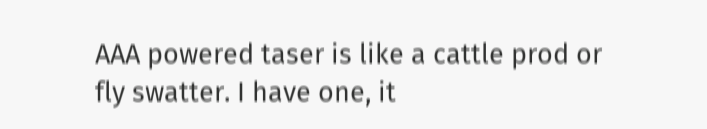AAA powered taser is like a cattle prod or fly swatter. I have one, it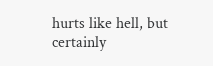hurts like hell, but certainly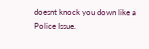doesnt knock you down like a Police Issue.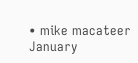• mike macateer January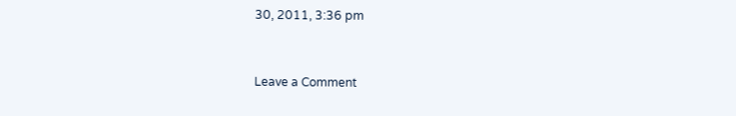30, 2011, 3:36 pm


Leave a Comment